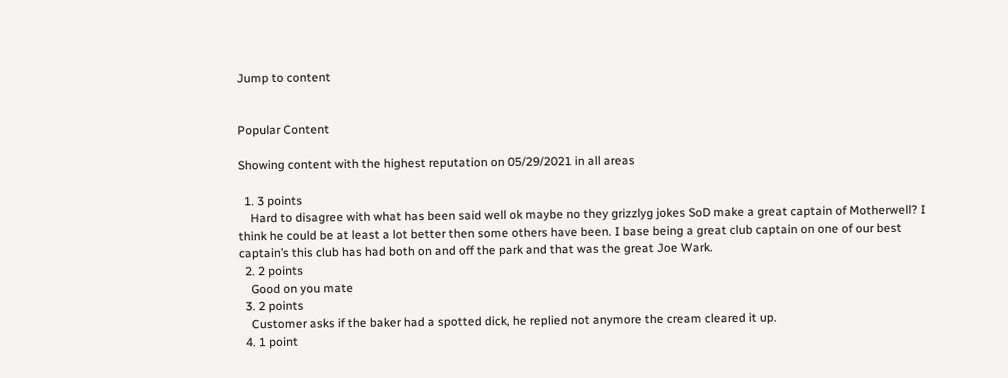Jump to content


Popular Content

Showing content with the highest reputation on 05/29/2021 in all areas

  1. 3 points
    Hard to disagree with what has been said well ok maybe no they grizzlyg jokes SoD make a great captain of Motherwell? I think he could be at least a lot better then some others have been. I base being a great club captain on one of our best captain’s this club has had both on and off the park and that was the great Joe Wark.
  2. 2 points
    Good on you mate
  3. 2 points
    Customer asks if the baker had a spotted dick, he replied not anymore the cream cleared it up.
  4. 1 point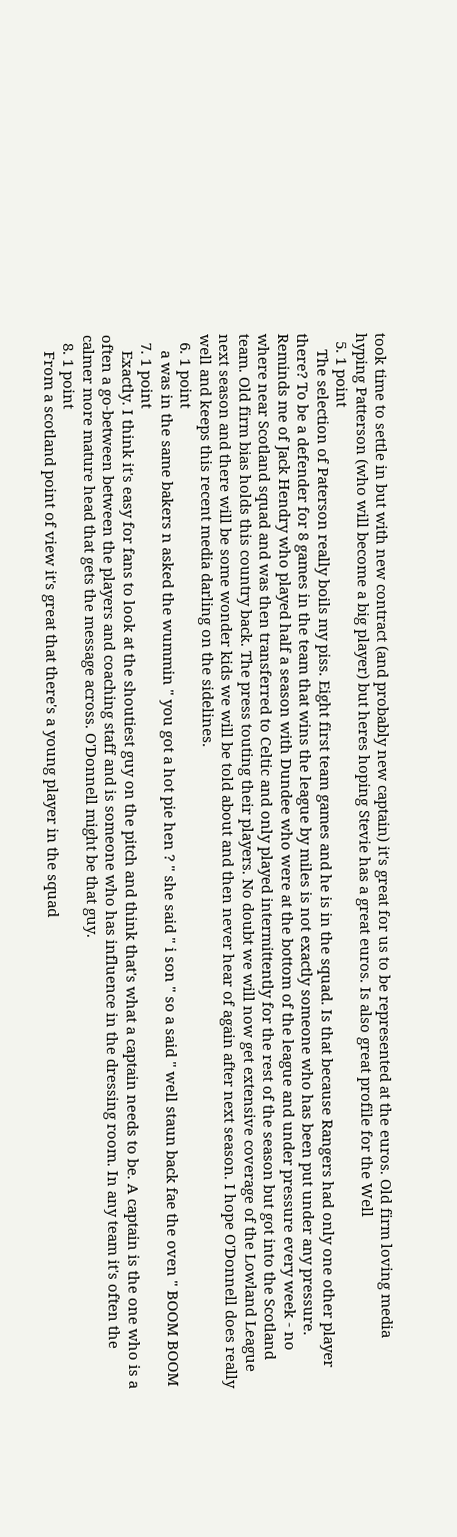took time to settle in but with new contract (and probably new captain) it's great for us to be represented at the euros. Old firm loving media hyping Patterson (who will become a big player) but heres hoping Stevie has a great euros. Is also great profile for the Well
  5. 1 point
    The selection of Paterson really boils my piss. Eight first team games and he is in the squad. Is that because Rangers had only one other player there? To be a defender for 8 games in the team that wins the league by miles is not exactly someone who has been put under any pressure. Reminds me of Jack Hendry who played half a season with Dundee who were at the bottom of the league and under pressure every week - no where near Scotland squad and was then transferred to Celtic and only played intermittently for the rest of the season but got into the Scotland team. Old firm bias holds this country back. The press touting their players. No doubt we will now get extensive coverage of the Lowland League next season and there will be some wonder kids we will be told about and then never hear of again after next season. I hope O'Donnell does really well and keeps this recent media darling on the sidelines.
  6. 1 point
    a was in the same bakers n asked the wummin " you got a hot pie hen ? " she said " i son " so a said " well staun back fae the oven " BOOM BOOM
  7. 1 point
    Exactly. I think it's easy for fans to look at the shoutiest guy on the pitch and think that's what a captain needs to be. A captain is the one who is a often a go-between between the players and coaching staff and is someone who has influence in the dressing room. In any team it's often the calmer more mature head that gets the message across. O'Donnell might be that guy.
  8. 1 point
    From a scotland point of view it's great that there's a young player in the squad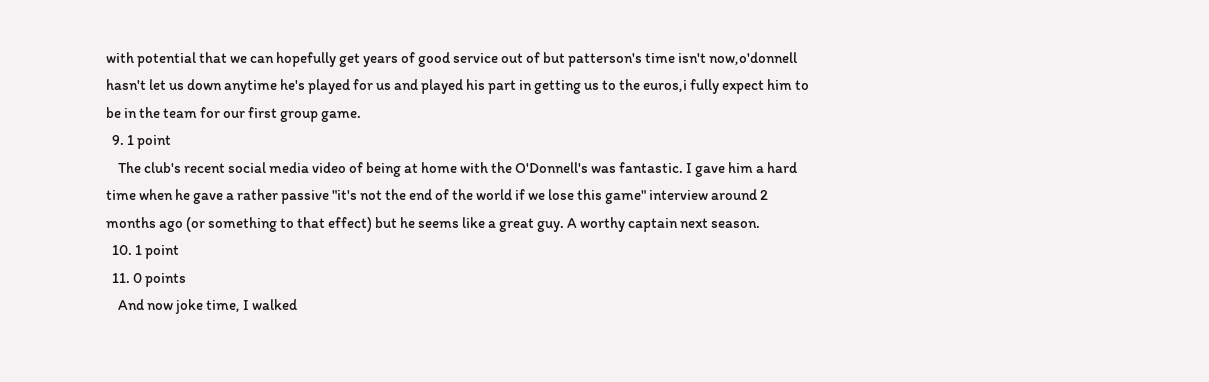with potential that we can hopefully get years of good service out of but patterson's time isn't now,o'donnell hasn't let us down anytime he's played for us and played his part in getting us to the euros,i fully expect him to be in the team for our first group game.
  9. 1 point
    The club's recent social media video of being at home with the O'Donnell's was fantastic. I gave him a hard time when he gave a rather passive "it's not the end of the world if we lose this game" interview around 2 months ago (or something to that effect) but he seems like a great guy. A worthy captain next season.
  10. 1 point
  11. 0 points
    And now joke time, I walked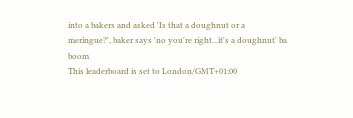into a bakers and asked 'Is that a doughnut or a meringue?', baker says 'no you're right...it's a doughnut' ba boom
This leaderboard is set to London/GMT+01:00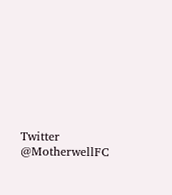Twitter @MotherwellFC